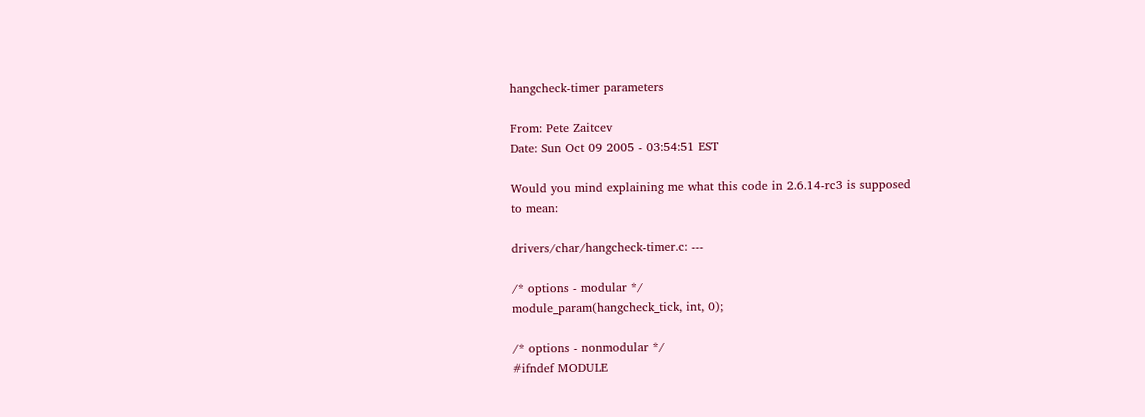hangcheck-timer parameters

From: Pete Zaitcev
Date: Sun Oct 09 2005 - 03:54:51 EST

Would you mind explaining me what this code in 2.6.14-rc3 is supposed
to mean:

drivers/char/hangcheck-timer.c: ---

/* options - modular */
module_param(hangcheck_tick, int, 0);

/* options - nonmodular */
#ifndef MODULE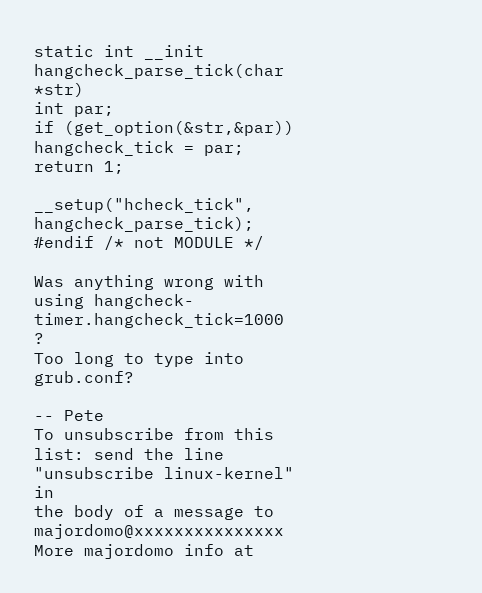static int __init hangcheck_parse_tick(char *str)
int par;
if (get_option(&str,&par))
hangcheck_tick = par;
return 1;

__setup("hcheck_tick", hangcheck_parse_tick);
#endif /* not MODULE */

Was anything wrong with using hangcheck-timer.hangcheck_tick=1000 ?
Too long to type into grub.conf?

-- Pete
To unsubscribe from this list: send the line "unsubscribe linux-kernel" in
the body of a message to majordomo@xxxxxxxxxxxxxxx
More majordomo info at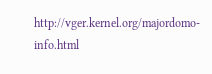http://vger.kernel.org/majordomo-info.html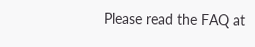Please read the FAQ at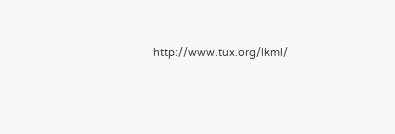http://www.tux.org/lkml/